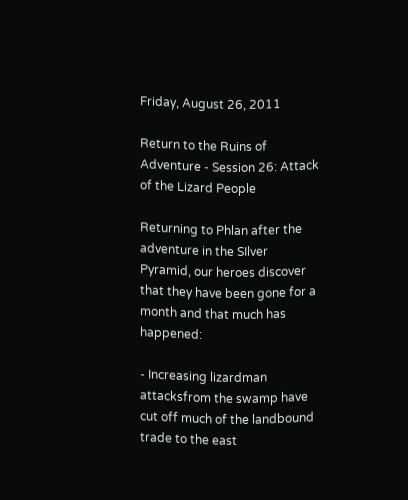Friday, August 26, 2011

Return to the Ruins of Adventure - Session 26: Attack of the Lizard People

Returning to Phlan after the adventure in the SIlver Pyramid, our heroes discover that they have been gone for a month and that much has happened:

- Increasing lizardman attacksfrom the swamp have cut off much of the landbound trade to the east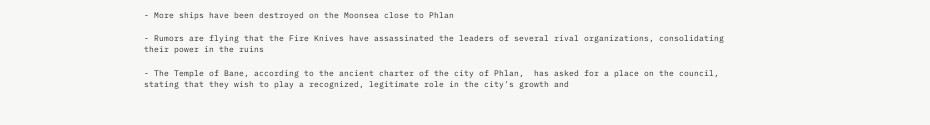- More ships have been destroyed on the Moonsea close to Phlan

- Rumors are flying that the Fire Knives have assassinated the leaders of several rival organizations, consolidating their power in the ruins

- The Temple of Bane, according to the ancient charter of the city of Phlan,  has asked for a place on the council, stating that they wish to play a recognized, legitimate role in the city's growth and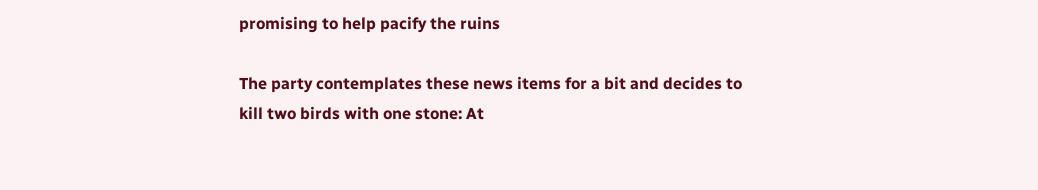promising to help pacify the ruins

The party contemplates these news items for a bit and decides to kill two birds with one stone: At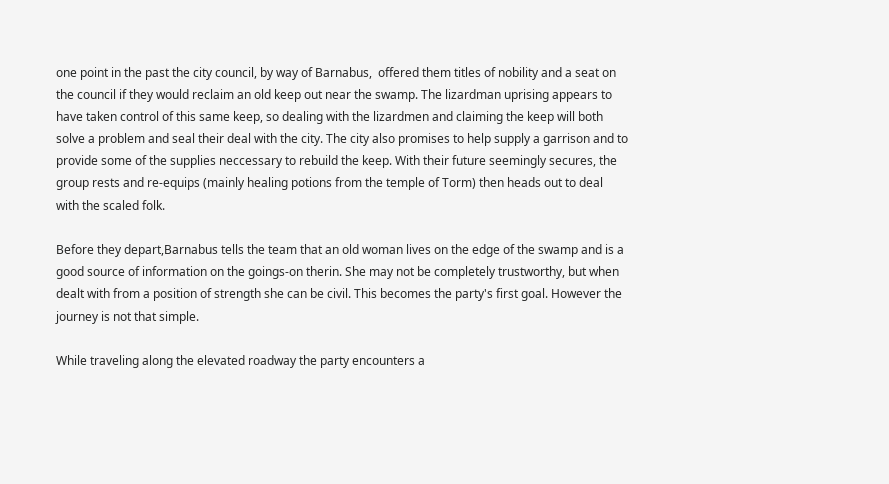one point in the past the city council, by way of Barnabus,  offered them titles of nobility and a seat on the council if they would reclaim an old keep out near the swamp. The lizardman uprising appears to have taken control of this same keep, so dealing with the lizardmen and claiming the keep will both solve a problem and seal their deal with the city. The city also promises to help supply a garrison and to provide some of the supplies neccessary to rebuild the keep. With their future seemingly secures, the group rests and re-equips (mainly healing potions from the temple of Torm) then heads out to deal with the scaled folk.

Before they depart,Barnabus tells the team that an old woman lives on the edge of the swamp and is a good source of information on the goings-on therin. She may not be completely trustworthy, but when dealt with from a position of strength she can be civil. This becomes the party's first goal. However the journey is not that simple.

While traveling along the elevated roadway the party encounters a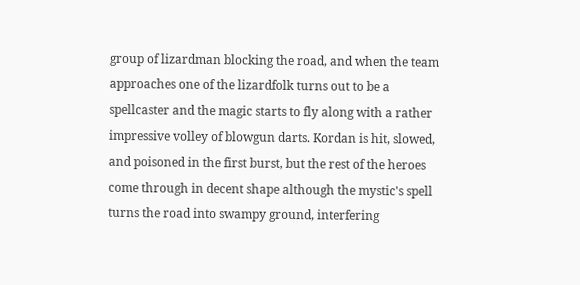group of lizardman blocking the road, and when the team approaches one of the lizardfolk turns out to be a spellcaster and the magic starts to fly along with a rather impressive volley of blowgun darts. Kordan is hit, slowed, and poisoned in the first burst, but the rest of the heroes come through in decent shape although the mystic's spell turns the road into swampy ground, interfering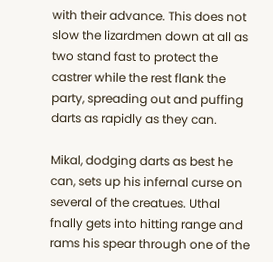with their advance. This does not slow the lizardmen down at all as two stand fast to protect the castrer while the rest flank the party, spreading out and puffing darts as rapidly as they can.

Mikal, dodging darts as best he can, sets up his infernal curse on several of the creatues. Uthal fnally gets into hitting range and rams his spear through one of the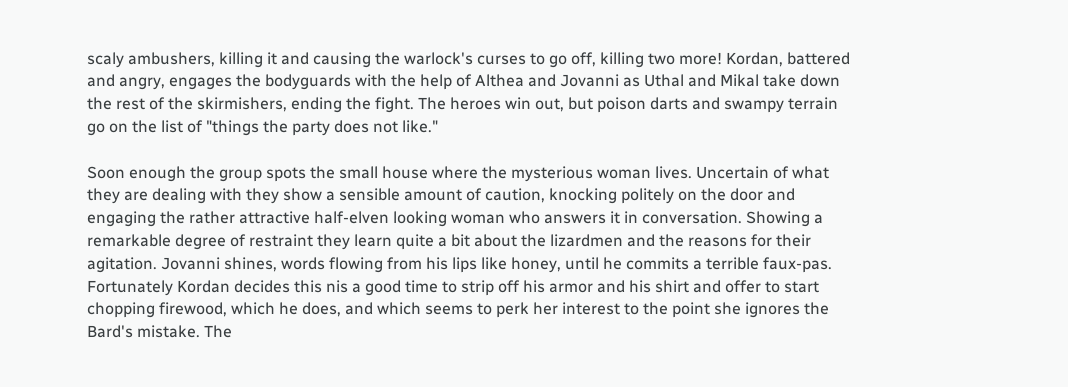scaly ambushers, killing it and causing the warlock's curses to go off, killing two more! Kordan, battered and angry, engages the bodyguards with the help of Althea and Jovanni as Uthal and Mikal take down the rest of the skirmishers, ending the fight. The heroes win out, but poison darts and swampy terrain go on the list of "things the party does not like."

Soon enough the group spots the small house where the mysterious woman lives. Uncertain of what they are dealing with they show a sensible amount of caution, knocking politely on the door and engaging the rather attractive half-elven looking woman who answers it in conversation. Showing a remarkable degree of restraint they learn quite a bit about the lizardmen and the reasons for their agitation. Jovanni shines, words flowing from his lips like honey, until he commits a terrible faux-pas. Fortunately Kordan decides this nis a good time to strip off his armor and his shirt and offer to start chopping firewood, which he does, and which seems to perk her interest to the point she ignores the Bard's mistake. The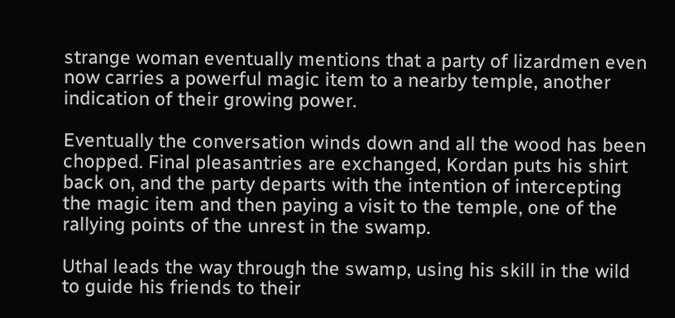strange woman eventually mentions that a party of lizardmen even now carries a powerful magic item to a nearby temple, another indication of their growing power.

Eventually the conversation winds down and all the wood has been chopped. Final pleasantries are exchanged, Kordan puts his shirt back on, and the party departs with the intention of intercepting the magic item and then paying a visit to the temple, one of the rallying points of the unrest in the swamp.

Uthal leads the way through the swamp, using his skill in the wild to guide his friends to their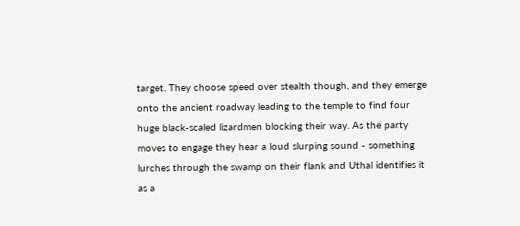target. They choose speed over stealth though, and they emerge onto the ancient roadway leading to the temple to find four huge black-scaled lizardmen blocking their way. As the party moves to engage they hear a loud slurping sound - something lurches through the swamp on their flank and Uthal identifies it as a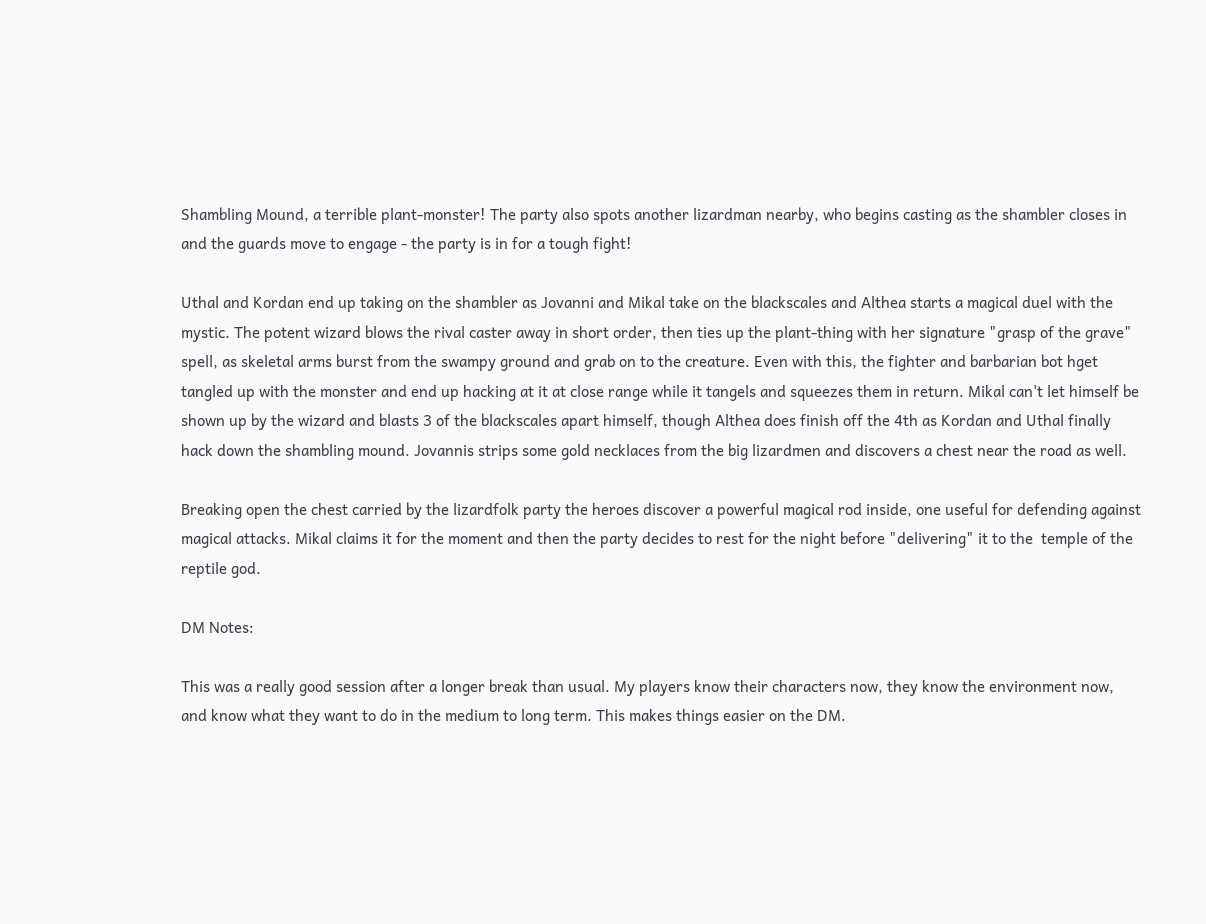Shambling Mound, a terrible plant-monster! The party also spots another lizardman nearby, who begins casting as the shambler closes in and the guards move to engage - the party is in for a tough fight!

Uthal and Kordan end up taking on the shambler as Jovanni and Mikal take on the blackscales and Althea starts a magical duel with the mystic. The potent wizard blows the rival caster away in short order, then ties up the plant-thing with her signature "grasp of the grave" spell, as skeletal arms burst from the swampy ground and grab on to the creature. Even with this, the fighter and barbarian bot hget tangled up with the monster and end up hacking at it at close range while it tangels and squeezes them in return. Mikal can't let himself be shown up by the wizard and blasts 3 of the blackscales apart himself, though Althea does finish off the 4th as Kordan and Uthal finally hack down the shambling mound. Jovannis strips some gold necklaces from the big lizardmen and discovers a chest near the road as well.

Breaking open the chest carried by the lizardfolk party the heroes discover a powerful magical rod inside, one useful for defending against magical attacks. Mikal claims it for the moment and then the party decides to rest for the night before "delivering" it to the  temple of the reptile god.

DM Notes:

This was a really good session after a longer break than usual. My players know their characters now, they know the environment now,  and know what they want to do in the medium to long term. This makes things easier on the DM.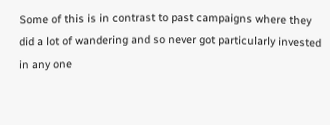Some of this is in contrast to past campaigns where they did a lot of wandering and so never got particularly invested in any one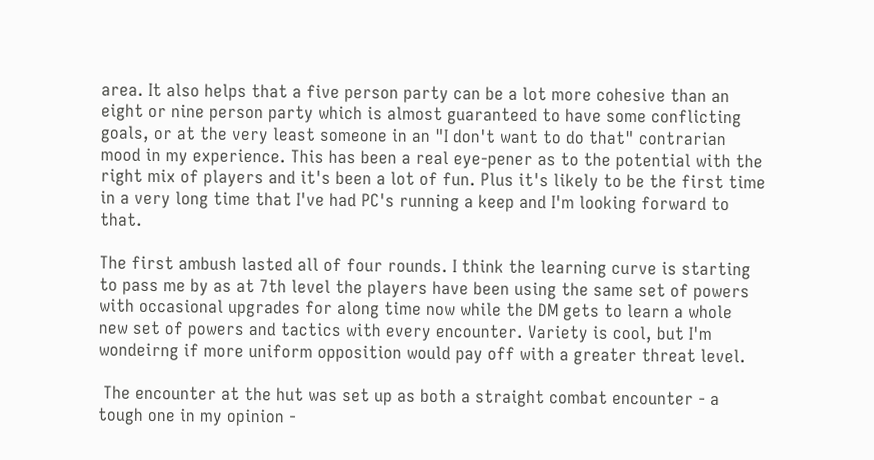area. It also helps that a five person party can be a lot more cohesive than an eight or nine person party which is almost guaranteed to have some conflicting goals, or at the very least someone in an "I don't want to do that" contrarian mood in my experience. This has been a real eye-pener as to the potential with the right mix of players and it's been a lot of fun. Plus it's likely to be the first time in a very long time that I've had PC's running a keep and I'm looking forward to that.

The first ambush lasted all of four rounds. I think the learning curve is starting to pass me by as at 7th level the players have been using the same set of powers with occasional upgrades for along time now while the DM gets to learn a whole new set of powers and tactics with every encounter. Variety is cool, but I'm wondeirng if more uniform opposition would pay off with a greater threat level.

 The encounter at the hut was set up as both a straight combat encounter - a tough one in my opinion -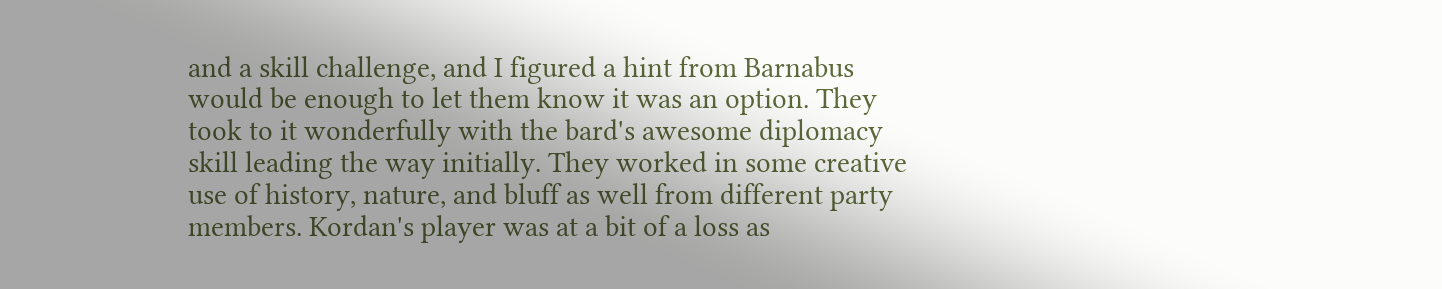and a skill challenge, and I figured a hint from Barnabus would be enough to let them know it was an option. They took to it wonderfully with the bard's awesome diplomacy skill leading the way initially. They worked in some creative use of history, nature, and bluff as well from different party members. Kordan's player was at a bit of a loss as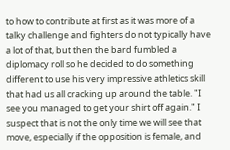to how to contribute at first as it was more of a talky challenge and fighters do not typically have a lot of that, but then the bard fumbled a diplomacy roll so he decided to do something different to use his very impressive athletics skill that had us all cracking up around the table. "I see you managed to get your shirt off again." I suspect that is not the only time we will see that move, especially if the opposition is female, and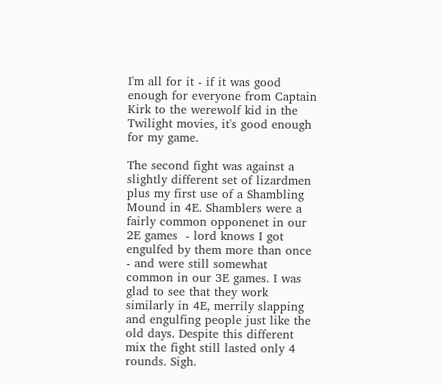I'm all for it - if it was good enough for everyone from Captain Kirk to the werewolf kid in the Twilight movies, it's good enough for my game.

The second fight was against a slightly different set of lizardmen plus my first use of a Shambling Mound in 4E. Shamblers were a fairly common opponenet in our 2E games  - lord knows I got engulfed by them more than once - and were still somewhat common in our 3E games. I was glad to see that they work similarly in 4E, merrily slapping and engulfing people just like the old days. Despite this different mix the fight still lasted only 4 rounds. Sigh.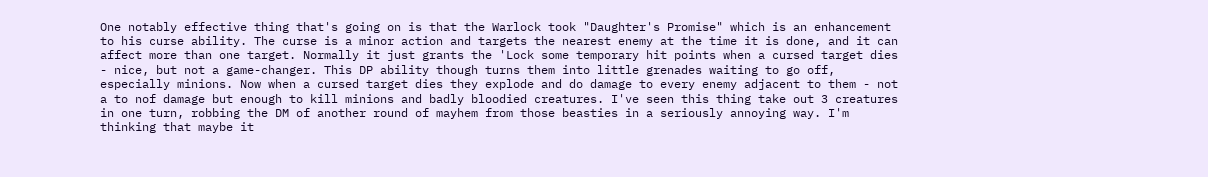One notably effective thing that's going on is that the Warlock took "Daughter's Promise" which is an enhancement to his curse ability. The curse is a minor action and targets the nearest enemy at the time it is done, and it can affect more than one target. Normally it just grants the 'Lock some temporary hit points when a cursed target dies - nice, but not a game-changer. This DP ability though turns them into little grenades waiting to go off, especially minions. Now when a cursed target dies they explode and do damage to every enemy adjacent to them - not a to nof damage but enough to kill minions and badly bloodied creatures. I've seen this thing take out 3 creatures in one turn, robbing the DM of another round of mayhem from those beasties in a seriously annoying way. I'm thinking that maybe it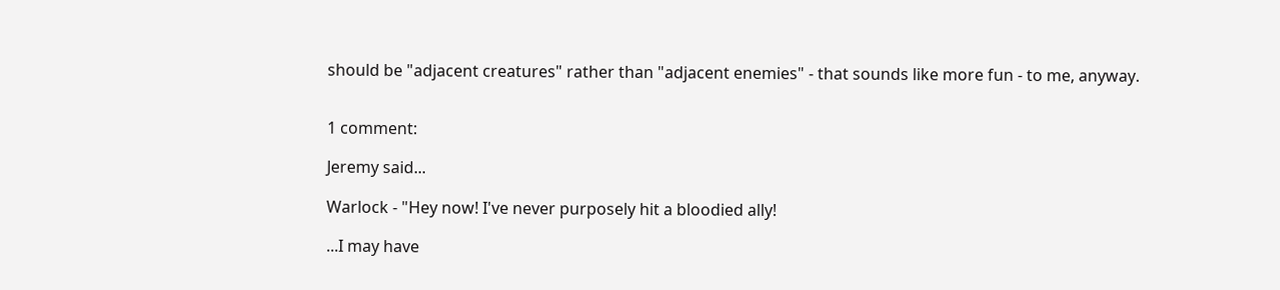should be "adjacent creatures" rather than "adjacent enemies" - that sounds like more fun - to me, anyway.


1 comment:

Jeremy said...

Warlock - "Hey now! I've never purposely hit a bloodied ally!

...I may have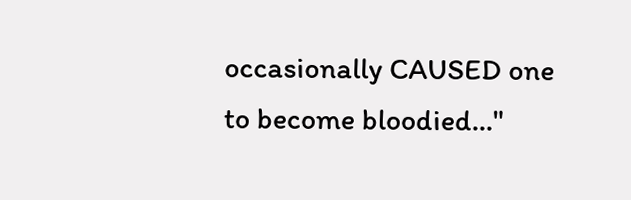occasionally CAUSED one to become bloodied..."